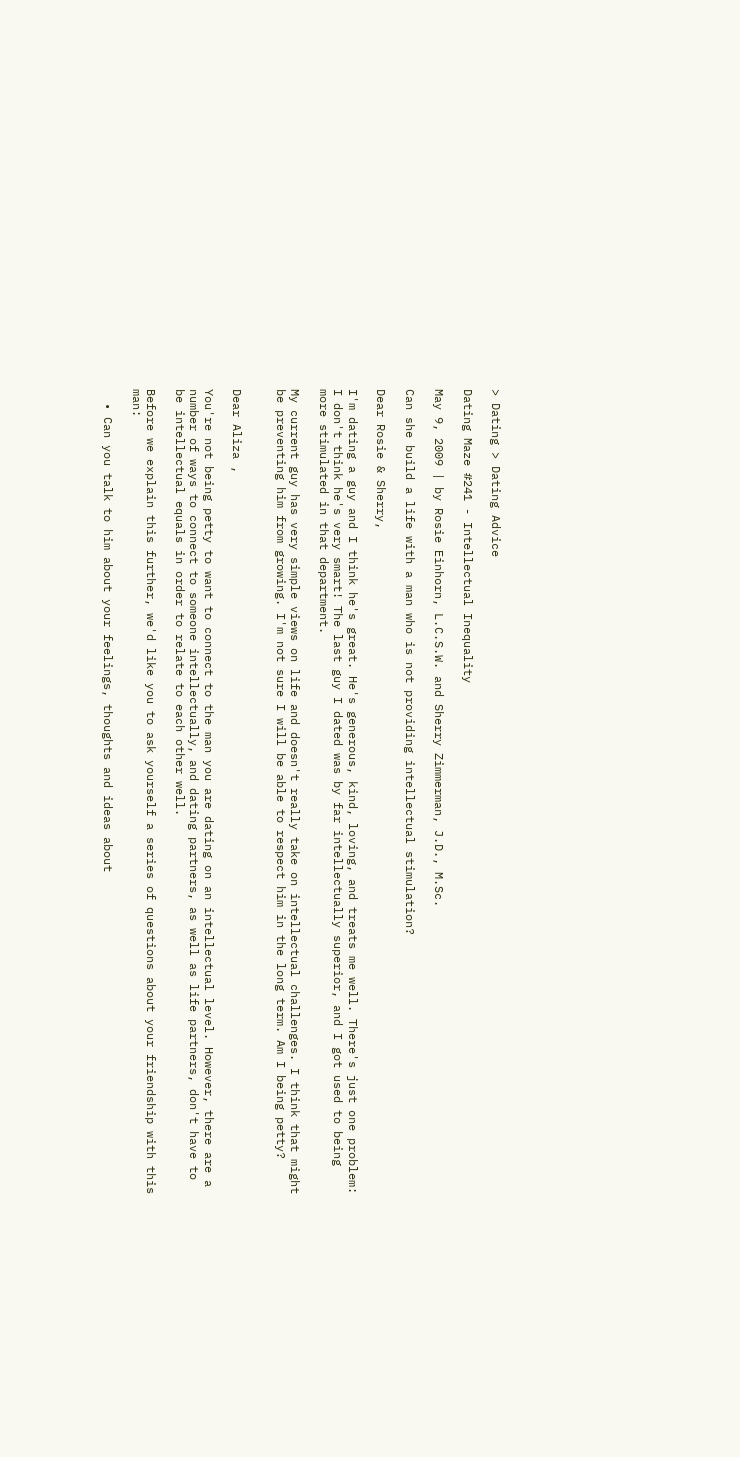> Dating > Dating Advice

Dating Maze #241 - Intellectual Inequality

May 9, 2009 | by Rosie Einhorn, L.C.S.W. and Sherry Zimmerman, J.D., M.Sc.

Can she build a life with a man who is not providing intellectual stimulation?

Dear Rosie & Sherry,

I'm dating a guy and I think he's great. He's generous, kind, loving, and treats me well. There's just one problem: I don't think he's very smart! The last guy I dated was by far intellectually superior, and I got used to being more stimulated in that department.

My current guy has very simple views on life and doesn't really take on intellectual challenges. I think that might be preventing him from growing. I'm not sure I will be able to respect him in the long term. Am I being petty?


Dear Aliza ,

You're not being petty to want to connect to the man you are dating on an intellectual level. However, there are a number of ways to connect to someone intellectually, and dating partners, as well as life partners, don't have to be intellectual equals in order to relate to each other well.

Before we explain this further, we'd like you to ask yourself a series of questions about your friendship with this man:

  • Can you talk to him about your feelings, thoughts and ideas about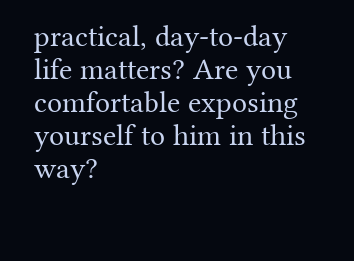practical, day-to-day life matters? Are you comfortable exposing yourself to him in this way?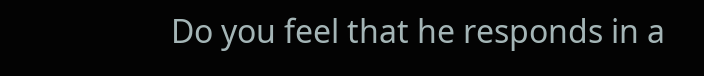Do you feel that he responds in a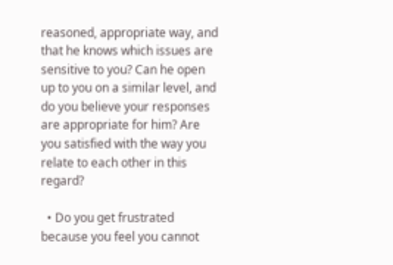reasoned, appropriate way, and that he knows which issues are sensitive to you? Can he open up to you on a similar level, and do you believe your responses are appropriate for him? Are you satisfied with the way you relate to each other in this regard?

  • Do you get frustrated because you feel you cannot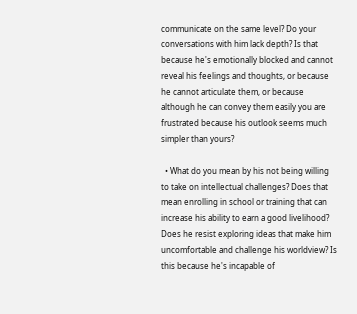communicate on the same level? Do your conversations with him lack depth? Is that because he's emotionally blocked and cannot reveal his feelings and thoughts, or because he cannot articulate them, or because although he can convey them easily you are frustrated because his outlook seems much simpler than yours?

  • What do you mean by his not being willing to take on intellectual challenges? Does that mean enrolling in school or training that can increase his ability to earn a good livelihood? Does he resist exploring ideas that make him uncomfortable and challenge his worldview? Is this because he's incapable of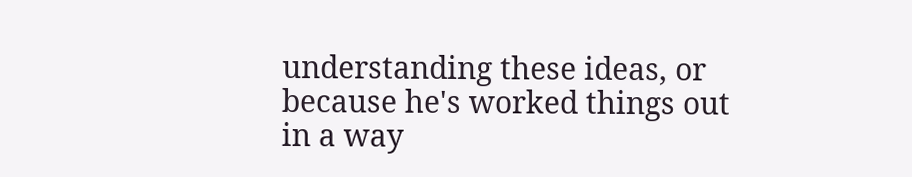understanding these ideas, or because he's worked things out in a way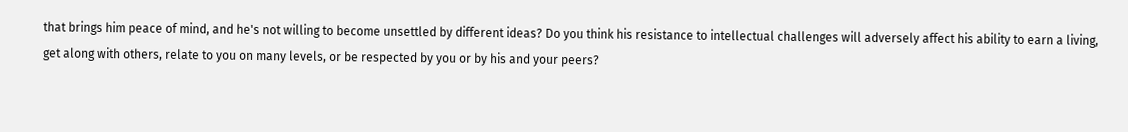that brings him peace of mind, and he's not willing to become unsettled by different ideas? Do you think his resistance to intellectual challenges will adversely affect his ability to earn a living, get along with others, relate to you on many levels, or be respected by you or by his and your peers?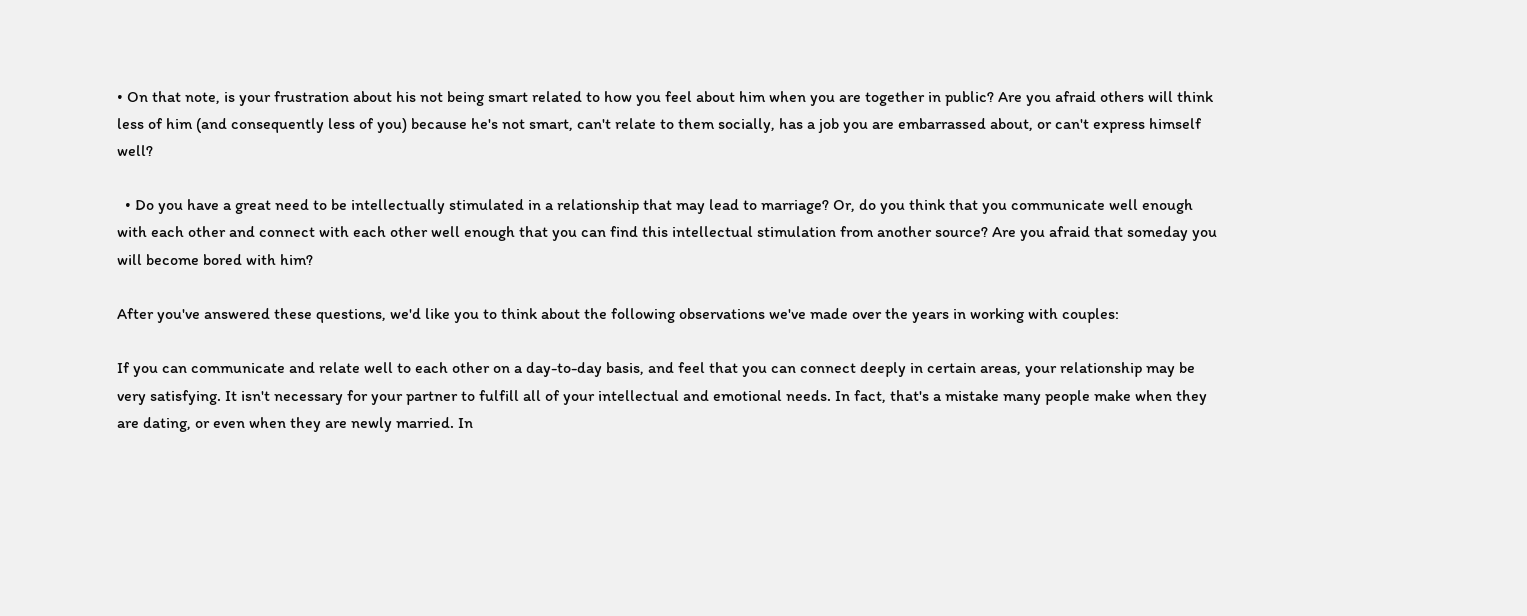• On that note, is your frustration about his not being smart related to how you feel about him when you are together in public? Are you afraid others will think less of him (and consequently less of you) because he's not smart, can't relate to them socially, has a job you are embarrassed about, or can't express himself well?

  • Do you have a great need to be intellectually stimulated in a relationship that may lead to marriage? Or, do you think that you communicate well enough with each other and connect with each other well enough that you can find this intellectual stimulation from another source? Are you afraid that someday you will become bored with him?

After you've answered these questions, we'd like you to think about the following observations we've made over the years in working with couples:

If you can communicate and relate well to each other on a day-to-day basis, and feel that you can connect deeply in certain areas, your relationship may be very satisfying. It isn't necessary for your partner to fulfill all of your intellectual and emotional needs. In fact, that's a mistake many people make when they are dating, or even when they are newly married. In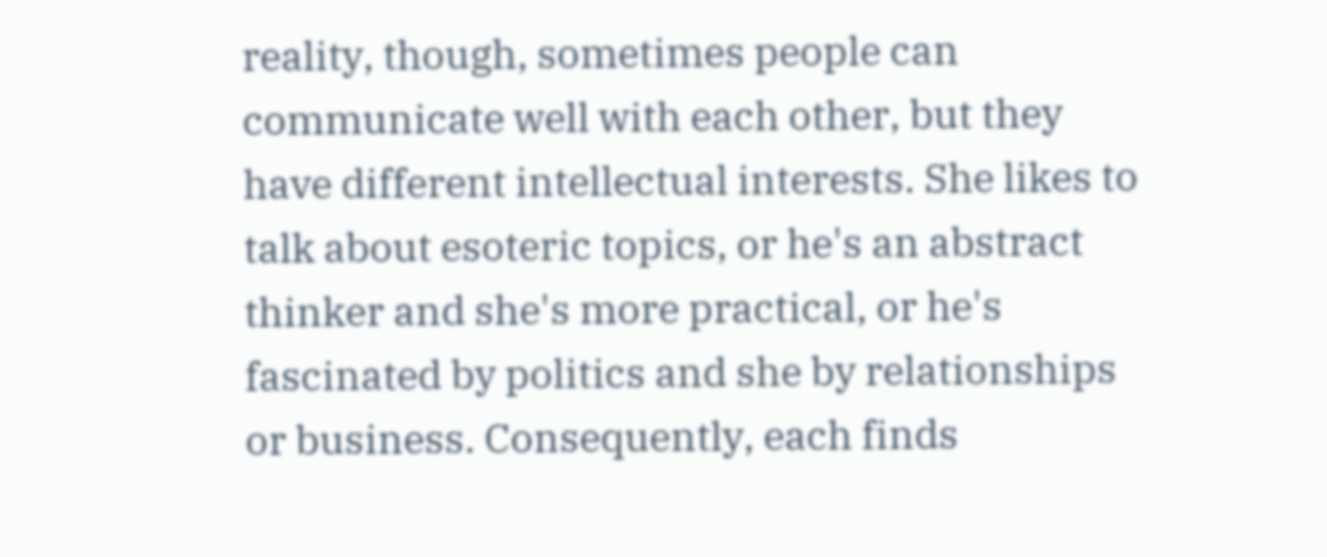reality, though, sometimes people can communicate well with each other, but they have different intellectual interests. She likes to talk about esoteric topics, or he's an abstract thinker and she's more practical, or he's fascinated by politics and she by relationships or business. Consequently, each finds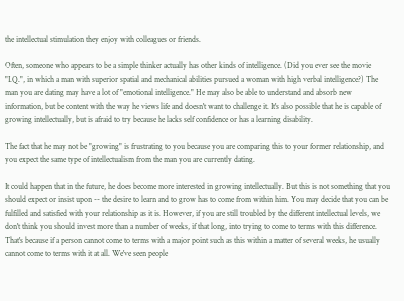the intellectual stimulation they enjoy with colleagues or friends.

Often, someone who appears to be a simple thinker actually has other kinds of intelligence. (Did you ever see the movie "I.Q.", in which a man with superior spatial and mechanical abilities pursued a woman with high verbal intelligence?) The man you are dating may have a lot of "emotional intelligence." He may also be able to understand and absorb new information, but be content with the way he views life and doesn't want to challenge it. It's also possible that he is capable of growing intellectually, but is afraid to try because he lacks self confidence or has a learning disability.

The fact that he may not be "growing" is frustrating to you because you are comparing this to your former relationship, and you expect the same type of intellectualism from the man you are currently dating.

It could happen that in the future, he does become more interested in growing intellectually. But this is not something that you should expect or insist upon -- the desire to learn and to grow has to come from within him. You may decide that you can be fulfilled and satisfied with your relationship as it is. However, if you are still troubled by the different intellectual levels, we don't think you should invest more than a number of weeks, if that long, into trying to come to terms with this difference. That's because if a person cannot come to terms with a major point such as this within a matter of several weeks, he usually cannot come to terms with it at all. We've seen people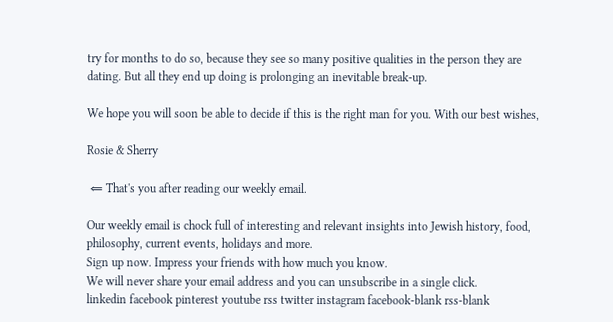try for months to do so, because they see so many positive qualities in the person they are dating. But all they end up doing is prolonging an inevitable break-up.

We hope you will soon be able to decide if this is the right man for you. With our best wishes,

Rosie & Sherry

 ⇐ That's you after reading our weekly email.

Our weekly email is chock full of interesting and relevant insights into Jewish history, food, philosophy, current events, holidays and more.
Sign up now. Impress your friends with how much you know.
We will never share your email address and you can unsubscribe in a single click.
linkedin facebook pinterest youtube rss twitter instagram facebook-blank rss-blank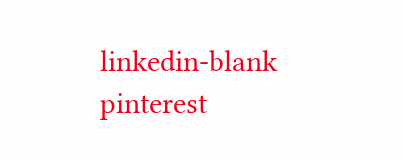linkedin-blank pinterest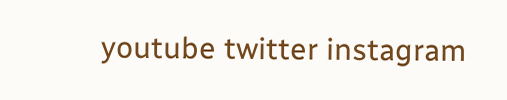youtube twitter instagram